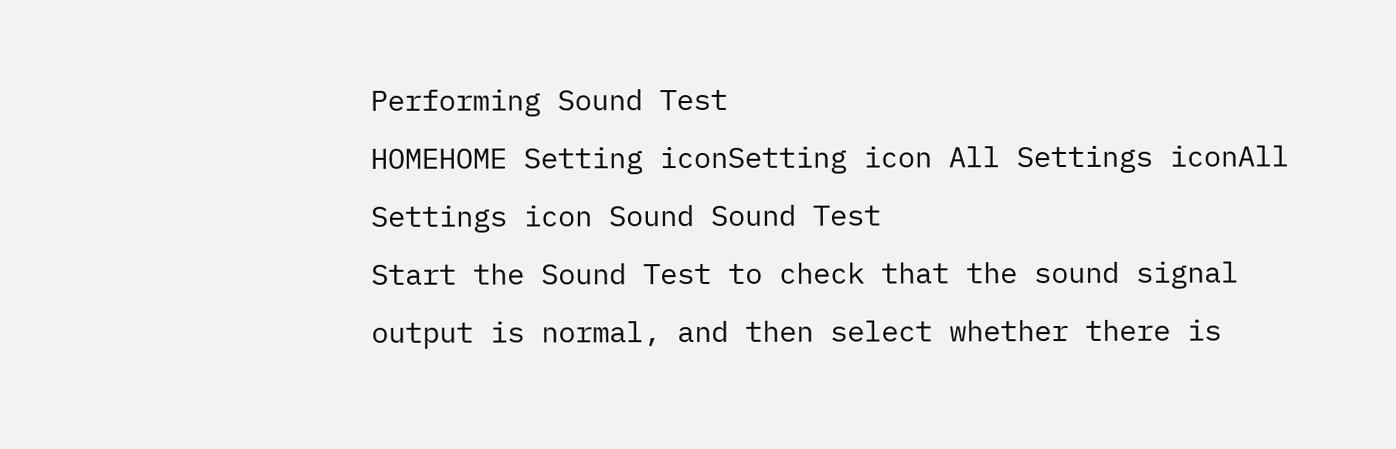Performing Sound Test
HOMEHOME Setting iconSetting icon All Settings iconAll Settings icon Sound Sound Test
Start the Sound Test to check that the sound signal output is normal, and then select whether there is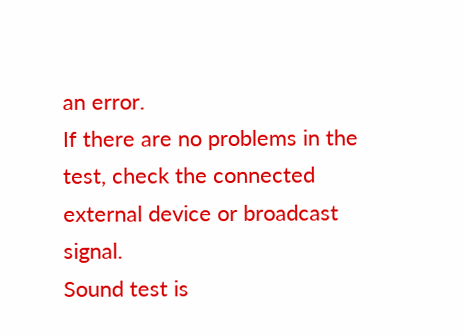an error.
If there are no problems in the test, check the connected external device or broadcast signal.
Sound test is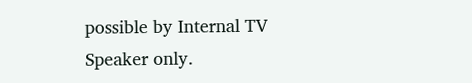possible by Internal TV Speaker only.